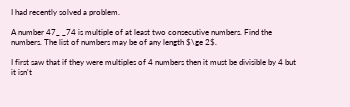I had recently solved a problem.

A number 47_ _74 is multiple of at least two consecutive numbers. Find the numbers. The list of numbers may be of any length $\ge 2$.

I first saw that if they were multiples of 4 numbers then it must be divisible by 4 but it isn't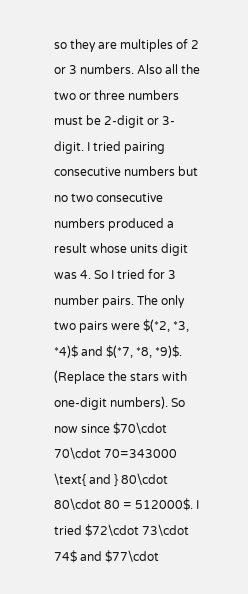so they are multiples of 2 or 3 numbers. Also all the two or three numbers must be 2-digit or 3-digit. I tried pairing consecutive numbers but no two consecutive numbers produced a result whose units digit was 4. So I tried for 3 number pairs. The only two pairs were $(*2, *3, *4)$ and $(*7, *8, *9)$. (Replace the stars with one-digit numbers). So now since $70\cdot 70\cdot 70=343000 \text{ and } 80\cdot 80\cdot 80 = 512000$. I tried $72\cdot 73\cdot 74$ and $77\cdot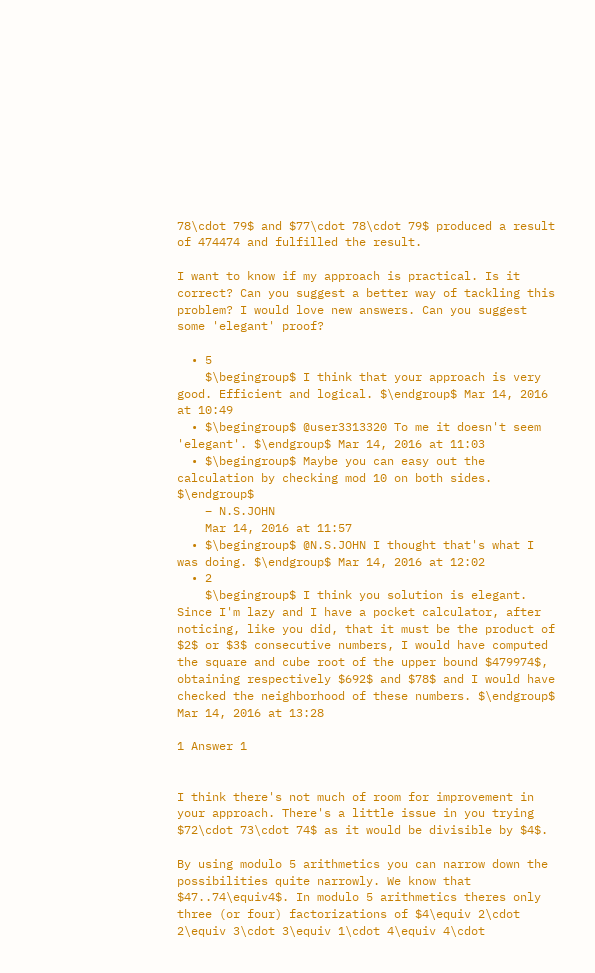78\cdot 79$ and $77\cdot 78\cdot 79$ produced a result of 474474 and fulfilled the result.

I want to know if my approach is practical. Is it correct? Can you suggest a better way of tackling this problem? I would love new answers. Can you suggest some 'elegant' proof?

  • 5
    $\begingroup$ I think that your approach is very good. Efficient and logical. $\endgroup$ Mar 14, 2016 at 10:49
  • $\begingroup$ @user3313320 To me it doesn't seem 'elegant'. $\endgroup$ Mar 14, 2016 at 11:03
  • $\begingroup$ Maybe you can easy out the calculation by checking mod 10 on both sides. $\endgroup$
    – N.S.JOHN
    Mar 14, 2016 at 11:57
  • $\begingroup$ @N.S.JOHN I thought that's what I was doing. $\endgroup$ Mar 14, 2016 at 12:02
  • 2
    $\begingroup$ I think you solution is elegant. Since I'm lazy and I have a pocket calculator, after noticing, like you did, that it must be the product of $2$ or $3$ consecutive numbers, I would have computed the square and cube root of the upper bound $479974$, obtaining respectively $692$ and $78$ and I would have checked the neighborhood of these numbers. $\endgroup$ Mar 14, 2016 at 13:28

1 Answer 1


I think there's not much of room for improvement in your approach. There's a little issue in you trying $72\cdot 73\cdot 74$ as it would be divisible by $4$.

By using modulo 5 arithmetics you can narrow down the possibilities quite narrowly. We know that $47..74\equiv4$. In modulo 5 arithmetics theres only three (or four) factorizations of $4\equiv 2\cdot 2\equiv 3\cdot 3\equiv 1\cdot 4\equiv 4\cdot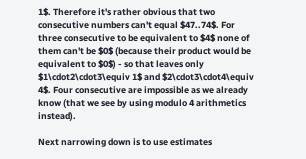1$. Therefore it's rather obvious that two consecutive numbers can't equal $47..74$. For three consecutive to be equivalent to $4$ none of them can't be $0$ (because their product would be equivalent to $0$) - so that leaves only $1\cdot2\cdot3\equiv 1$ and $2\cdot3\cdot4\equiv 4$. Four consecutive are impossible as we already know (that we see by using modulo 4 arithmetics instead).

Next narrowing down is to use estimates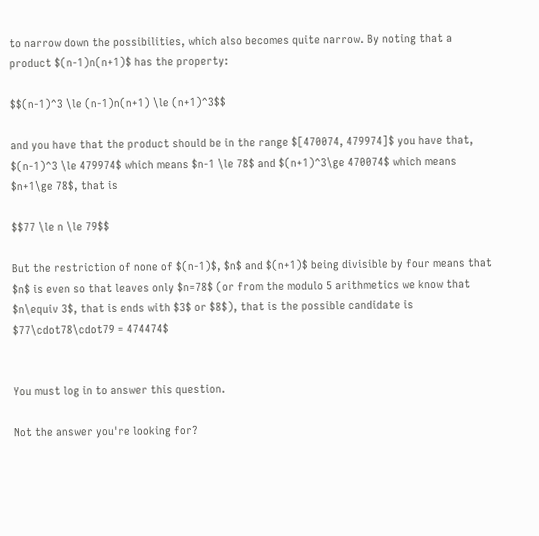to narrow down the possibilities, which also becomes quite narrow. By noting that a product $(n-1)n(n+1)$ has the property:

$$(n-1)^3 \le (n-1)n(n+1) \le (n+1)^3$$

and you have that the product should be in the range $[470074, 479974]$ you have that, $(n-1)^3 \le 479974$ which means $n-1 \le 78$ and $(n+1)^3\ge 470074$ which means $n+1\ge 78$, that is

$$77 \le n \le 79$$

But the restriction of none of $(n-1)$, $n$ and $(n+1)$ being divisible by four means that $n$ is even so that leaves only $n=78$ (or from the modulo 5 arithmetics we know that $n\equiv 3$, that is ends with $3$ or $8$), that is the possible candidate is $77\cdot78\cdot79 = 474474$


You must log in to answer this question.

Not the answer you're looking for?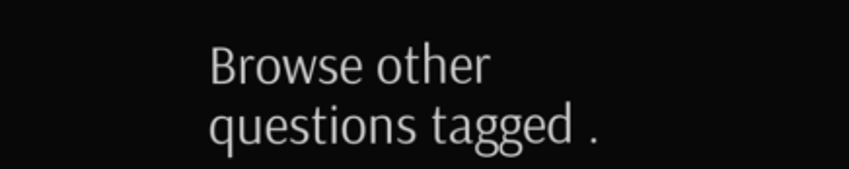Browse other questions tagged .